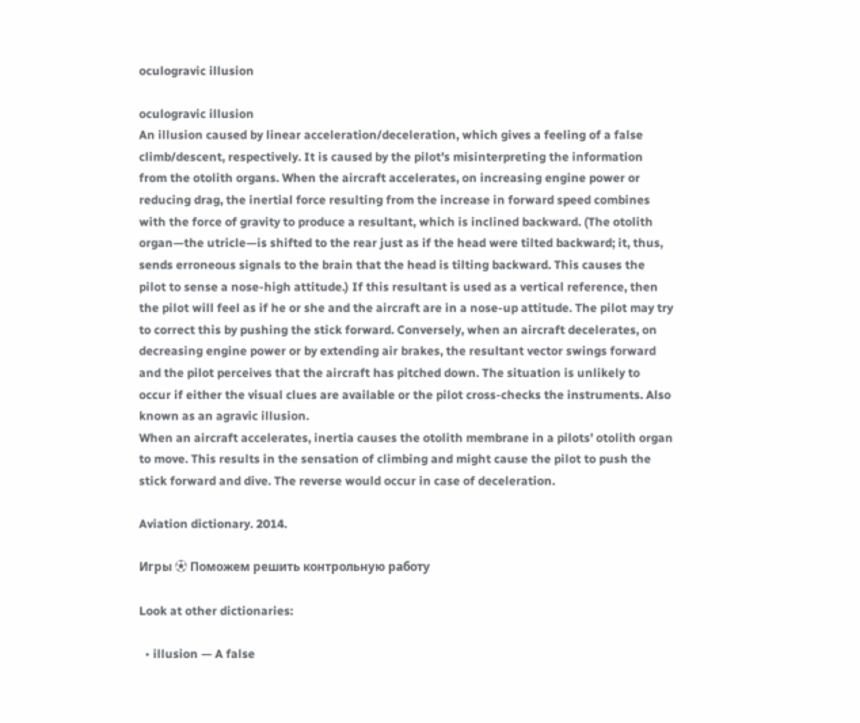oculogravic illusion

oculogravic illusion
An illusion caused by linear acceleration/deceleration, which gives a feeling of a false climb/descent, respectively. It is caused by the pilot’s misinterpreting the information from the otolith organs. When the aircraft accelerates, on increasing engine power or reducing drag, the inertial force resulting from the increase in forward speed combines with the force of gravity to produce a resultant, which is inclined backward. (The otolith organ—the utricle—is shifted to the rear just as if the head were tilted backward; it, thus, sends erroneous signals to the brain that the head is tilting backward. This causes the pilot to sense a nose-high attitude.) If this resultant is used as a vertical reference, then the pilot will feel as if he or she and the aircraft are in a nose-up attitude. The pilot may try to correct this by pushing the stick forward. Conversely, when an aircraft decelerates, on decreasing engine power or by extending air brakes, the resultant vector swings forward and the pilot perceives that the aircraft has pitched down. The situation is unlikely to occur if either the visual clues are available or the pilot cross-checks the instruments. Also known as an agravic illusion.
When an aircraft accelerates, inertia causes the otolith membrane in a pilots’ otolith organ to move. This results in the sensation of climbing and might cause the pilot to push the stick forward and dive. The reverse would occur in case of deceleration.

Aviation dictionary. 2014.

Игры ⚽ Поможем решить контрольную работу

Look at other dictionaries:

  • illusion — A false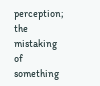perception; the mistaking of something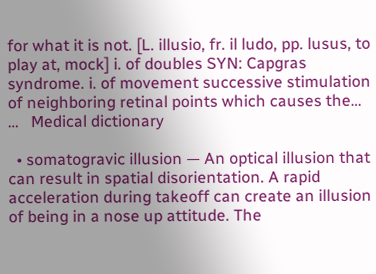for what it is not. [L. illusio, fr. il ludo, pp. lusus, to play at, mock] i. of doubles SYN: Capgras syndrome. i. of movement successive stimulation of neighboring retinal points which causes the… …   Medical dictionary

  • somatogravic illusion — An optical illusion that can result in spatial disorientation. A rapid acceleration during takeoff can create an illusion of being in a nose up attitude. The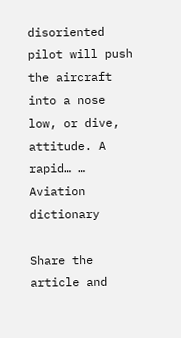disoriented pilot will push the aircraft into a nose low, or dive, attitude. A rapid… …   Aviation dictionary

Share the article and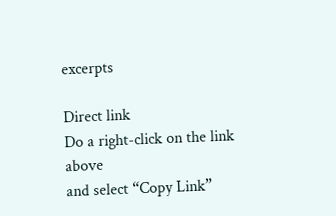excerpts

Direct link
Do a right-click on the link above
and select “Copy Link”